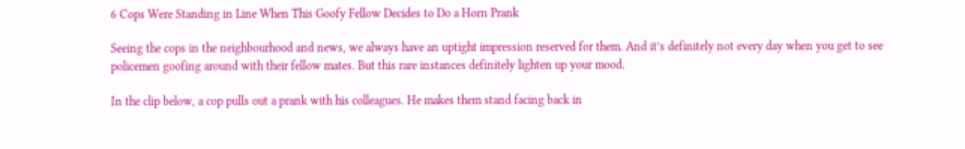6 Cops Were Standing in Line When This Goofy Fellow Decides to Do a Horn Prank

Seeing the cops in the neighbourhood and news, we always have an uptight impression reserved for them. And it’s definitely not every day when you get to see policemen goofing around with their fellow mates. But this rare instances definitely lighten up your mood.

In the clip below, a cop pulls out a prank with his colleagues. He makes them stand facing back in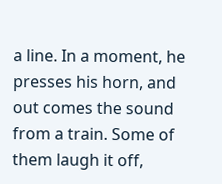a line. In a moment, he presses his horn, and out comes the sound from a train. Some of them laugh it off,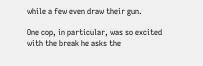while a few even draw their gun.

One cop, in particular, was so excited with the break he asks the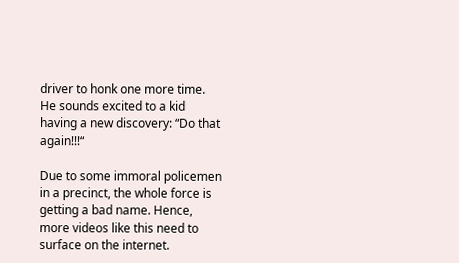driver to honk one more time. He sounds excited to a kid having a new discovery: “Do that again!!!“

Due to some immoral policemen in a precinct, the whole force is getting a bad name. Hence, more videos like this need to surface on the internet.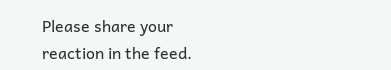Please share your reaction in the feed.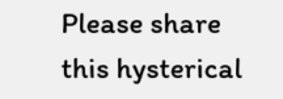Please share this hysterical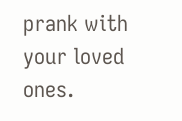prank with your loved ones.